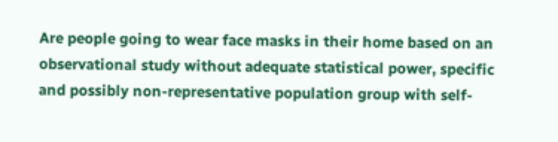Are people going to wear face masks in their home based on an observational study without adequate statistical power, specific and possibly non-representative population group with self-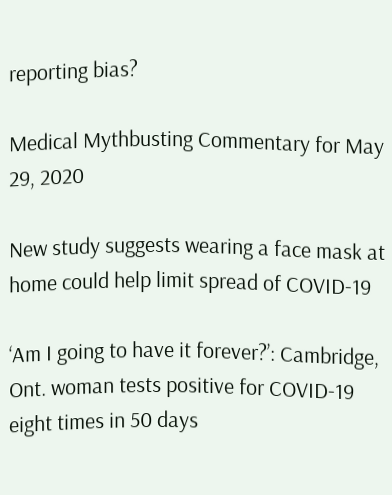reporting bias?

Medical Mythbusting Commentary for May 29, 2020

New study suggests wearing a face mask at home could help limit spread of COVID-19

‘Am I going to have it forever?’: Cambridge, Ont. woman tests positive for COVID-19 eight times in 50 days